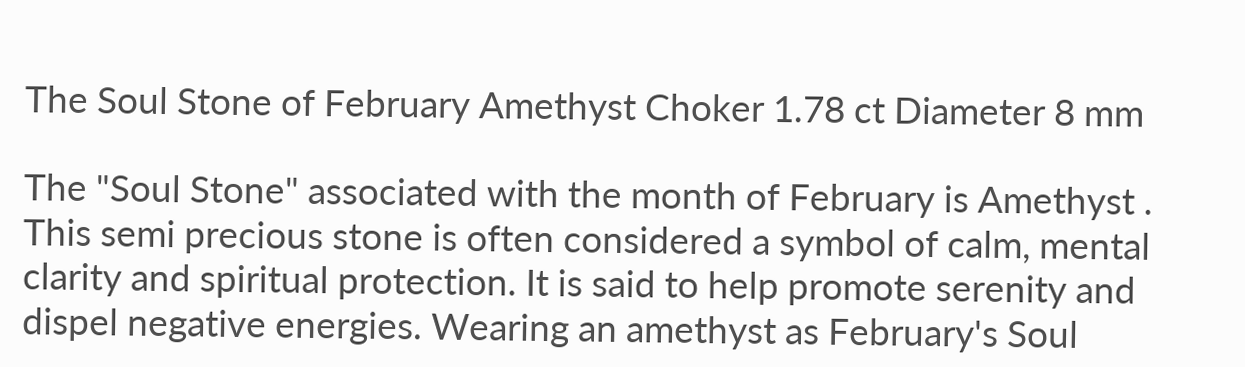The Soul Stone of February Amethyst Choker 1.78 ct Diameter 8 mm

The "Soul Stone" associated with the month of February is Amethyst . This semi precious stone is often considered a symbol of calm, mental clarity and spiritual protection. It is said to help promote serenity and dispel negative energies. Wearing an amethyst as February's Soul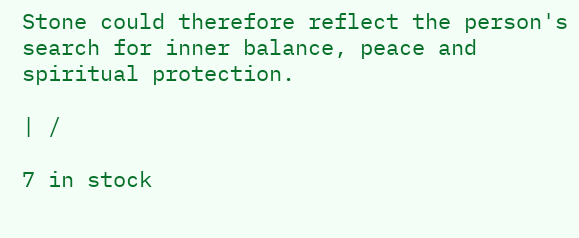Stone could therefore reflect the person's search for inner balance, peace and spiritual protection.

| /

7 in stock